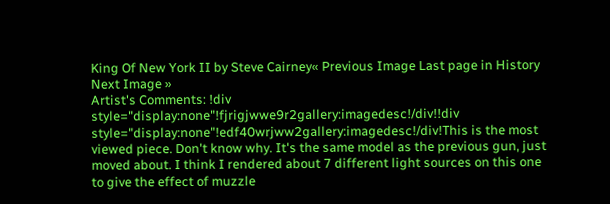King Of New York II by Steve Cairney« Previous Image Last page in History Next Image »
Artist's Comments: !div style="display:none"!fjrigjwwe9r2gallery:imagedesc!/div!!div style="display:none"!edf40wrjww2gallery:imagedesc!/div!This is the most viewed piece. Don't know why. It's the same model as the previous gun, just moved about. I think I rendered about 7 different light sources on this one to give the effect of muzzle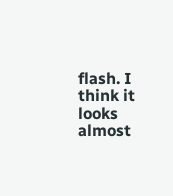flash. I think it looks almost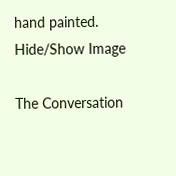hand painted.
Hide/Show Image

The Conversation